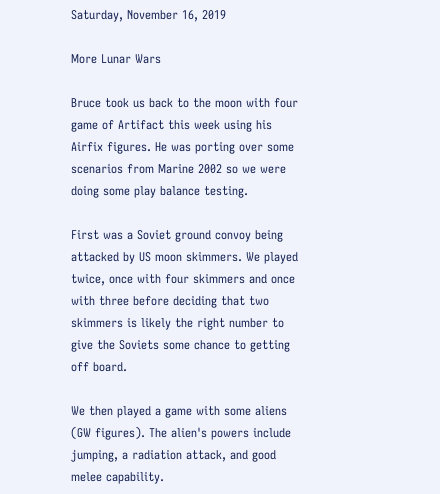Saturday, November 16, 2019

More Lunar Wars

Bruce took us back to the moon with four game of Artifact this week using his Airfix figures. He was porting over some scenarios from Marine 2002 so we were doing some play balance testing.

First was a Soviet ground convoy being attacked by US moon skimmers. We played twice, once with four skimmers and once with three before deciding that two skimmers is likely the right number to give the Soviets some chance to getting off board.

We then played a game with some aliens (GW figures). The alien's powers include jumping, a radiation attack, and good melee capability.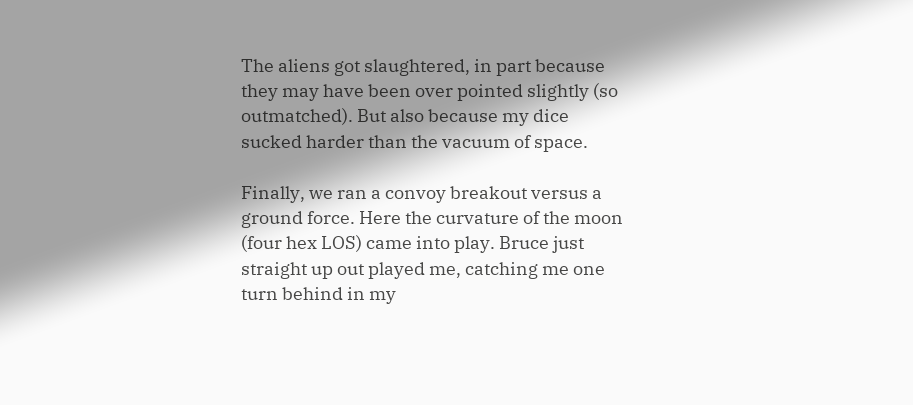The aliens got slaughtered, in part because they may have been over pointed slightly (so outmatched). But also because my dice sucked harder than the vacuum of space.

Finally, we ran a convoy breakout versus a ground force. Here the curvature of the moon (four hex LOS) came into play. Bruce just straight up out played me, catching me one turn behind in my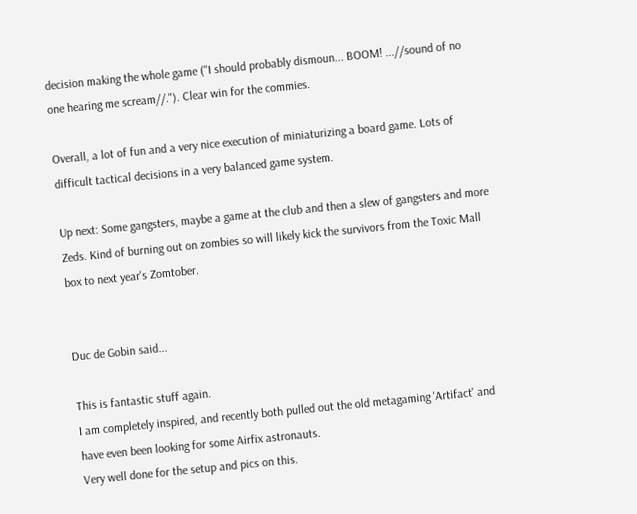decision making the whole game ("I should probably dismoun... BOOM! ...//sound of no one hearing me scream//."). Clear win for the commies.

Overall, a lot of fun and a very nice execution of miniaturizing a board game. Lots of difficult tactical decisions in a very balanced game system.

Up next: Some gangsters, maybe a game at the club and then a slew of gangsters and more Zeds. Kind of burning out on zombies so will likely kick the survivors from the Toxic Mall box to next year's Zomtober.


Duc de Gobin said...

This is fantastic stuff again.
I am completely inspired, and recently both pulled out the old metagaming 'Artifact' and have even been looking for some Airfix astronauts.
Very well done for the setup and pics on this.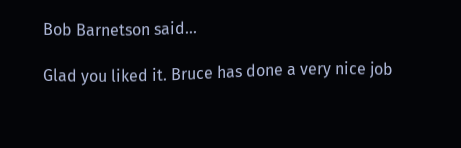Bob Barnetson said...

Glad you liked it. Bruce has done a very nice job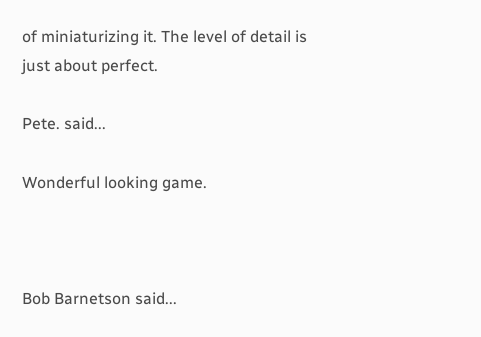of miniaturizing it. The level of detail is just about perfect.

Pete. said...

Wonderful looking game.



Bob Barnetson said...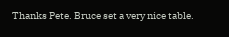Thanks Pete. Bruce set a very nice table.